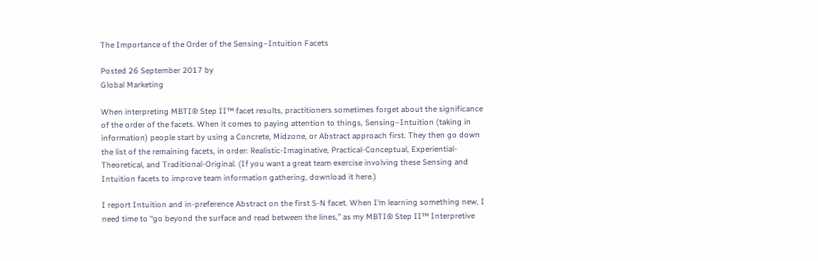The Importance of the Order of the Sensing–Intuition Facets

Posted 26 September 2017 by
Global Marketing

When interpreting MBTI® Step II™ facet results, practitioners sometimes forget about the significance of the order of the facets. When it comes to paying attention to things, Sensing–Intuition (taking in information) people start by using a Concrete, Midzone, or Abstract approach first. They then go down the list of the remaining facets, in order: Realistic-Imaginative, Practical-Conceptual, Experiential-Theoretical, and Traditional-Original. (If you want a great team exercise involving these Sensing and Intuition facets to improve team information gathering, download it here.)

I report Intuition and in-preference Abstract on the first S-N facet. When I’m learning something new, I need time to “go beyond the surface and read between the lines,” as my MBTI® Step II™ Interpretive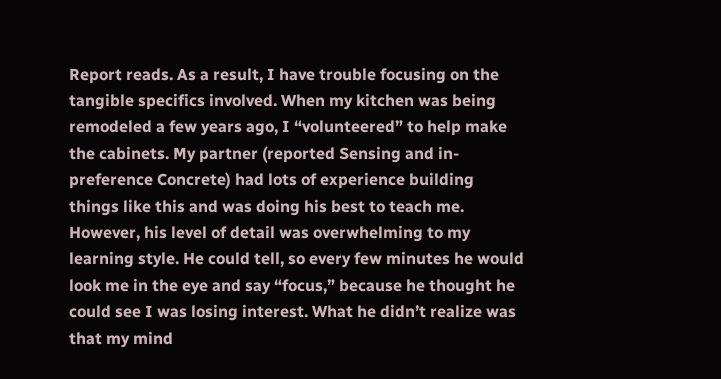Report reads. As a result, I have trouble focusing on the tangible specifics involved. When my kitchen was being remodeled a few years ago, I “volunteered” to help make the cabinets. My partner (reported Sensing and in-preference Concrete) had lots of experience building things like this and was doing his best to teach me. However, his level of detail was overwhelming to my learning style. He could tell, so every few minutes he would look me in the eye and say “focus,” because he thought he could see I was losing interest. What he didn’t realize was that my mind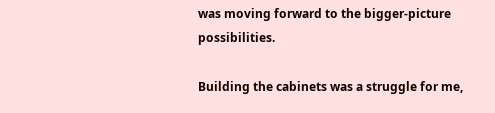was moving forward to the bigger-picture possibilities.

Building the cabinets was a struggle for me,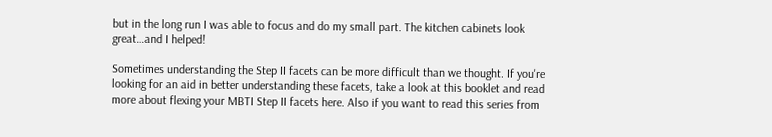but in the long run I was able to focus and do my small part. The kitchen cabinets look great…and I helped!

Sometimes understanding the Step II facets can be more difficult than we thought. If you're looking for an aid in better understanding these facets, take a look at this booklet and read more about flexing your MBTI Step II facets here. Also if you want to read this series from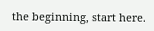the beginning, start here.